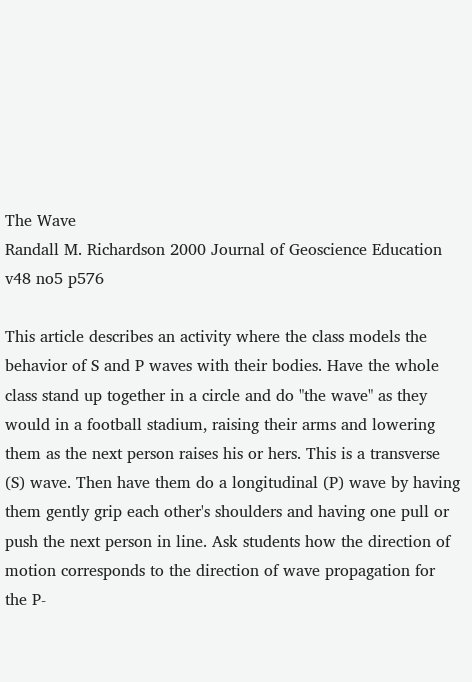The Wave
Randall M. Richardson 2000 Journal of Geoscience Education v48 no5 p576

This article describes an activity where the class models the behavior of S and P waves with their bodies. Have the whole class stand up together in a circle and do "the wave" as they would in a football stadium, raising their arms and lowering them as the next person raises his or hers. This is a transverse (S) wave. Then have them do a longitudinal (P) wave by having them gently grip each other's shoulders and having one pull or push the next person in line. Ask students how the direction of motion corresponds to the direction of wave propagation for the P-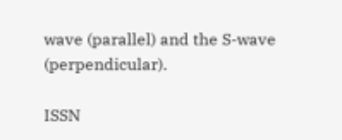wave (parallel) and the S-wave (perpendicular).

ISSN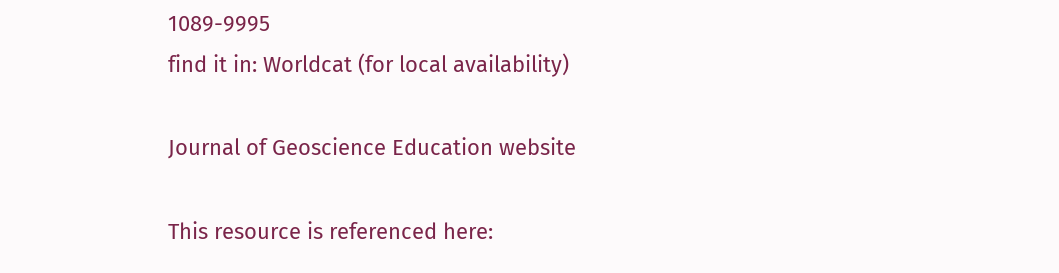1089-9995
find it in: Worldcat (for local availability)

Journal of Geoscience Education website

This resource is referenced here: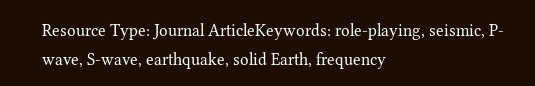Resource Type: Journal ArticleKeywords: role-playing, seismic, P-wave, S-wave, earthquake, solid Earth, frequency